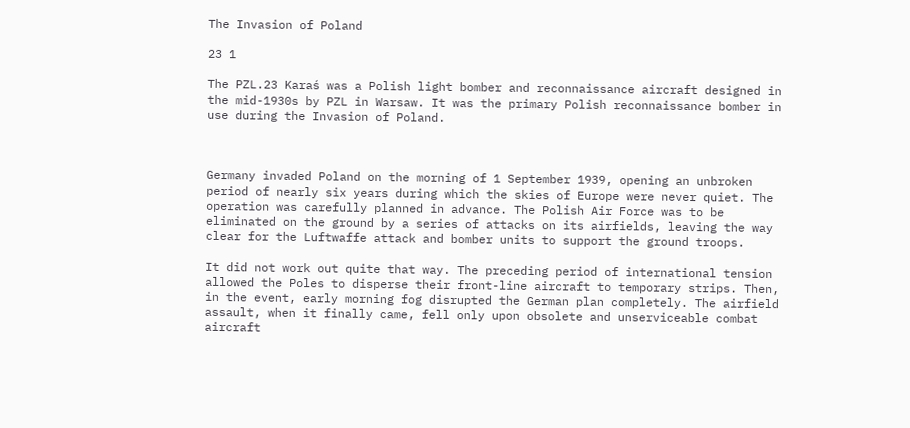The Invasion of Poland

23 1

The PZL.23 Karaś was a Polish light bomber and reconnaissance aircraft designed in the mid-1930s by PZL in Warsaw. It was the primary Polish reconnaissance bomber in use during the Invasion of Poland.



Germany invaded Poland on the morning of 1 September 1939, opening an unbroken period of nearly six years during which the skies of Europe were never quiet. The operation was carefully planned in advance. The Polish Air Force was to be eliminated on the ground by a series of attacks on its airfields, leaving the way clear for the Luftwaffe attack and bomber units to support the ground troops.

It did not work out quite that way. The preceding period of international tension allowed the Poles to disperse their front-line aircraft to temporary strips. Then, in the event, early morning fog disrupted the German plan completely. The airfield assault, when it finally came, fell only upon obsolete and unserviceable combat aircraft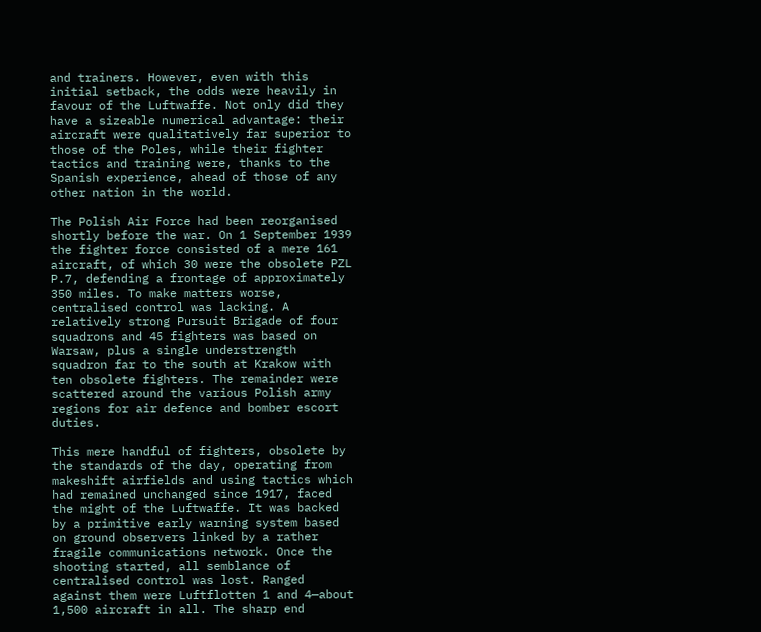and trainers. However, even with this initial setback, the odds were heavily in favour of the Luftwaffe. Not only did they have a sizeable numerical advantage: their aircraft were qualitatively far superior to those of the Poles, while their fighter tactics and training were, thanks to the Spanish experience, ahead of those of any other nation in the world.

The Polish Air Force had been reorganised shortly before the war. On 1 September 1939 the fighter force consisted of a mere 161 aircraft, of which 30 were the obsolete PZL P.7, defending a frontage of approximately 350 miles. To make matters worse, centralised control was lacking. A relatively strong Pursuit Brigade of four squadrons and 45 fighters was based on Warsaw, plus a single understrength squadron far to the south at Krakow with ten obsolete fighters. The remainder were scattered around the various Polish army regions for air defence and bomber escort duties.

This mere handful of fighters, obsolete by the standards of the day, operating from makeshift airfields and using tactics which had remained unchanged since 1917, faced the might of the Luftwaffe. It was backed by a primitive early warning system based on ground observers linked by a rather fragile communications network. Once the shooting started, all semblance of centralised control was lost. Ranged against them were Luftflotten 1 and 4—about 1,500 aircraft in all. The sharp end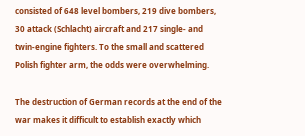consisted of 648 level bombers, 219 dive bombers, 30 attack (Schlacht) aircraft and 217 single- and twin-engine fighters. To the small and scattered Polish fighter arm, the odds were overwhelming.

The destruction of German records at the end of the war makes it difficult to establish exactly which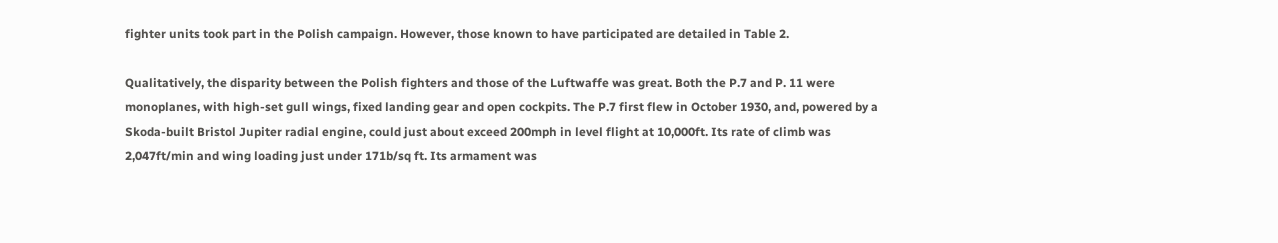fighter units took part in the Polish campaign. However, those known to have participated are detailed in Table 2.

Qualitatively, the disparity between the Polish fighters and those of the Luftwaffe was great. Both the P.7 and P. 11 were monoplanes, with high-set gull wings, fixed landing gear and open cockpits. The P.7 first flew in October 1930, and, powered by a Skoda-built Bristol Jupiter radial engine, could just about exceed 200mph in level flight at 10,000ft. Its rate of climb was 2,047ft/min and wing loading just under 171b/sq ft. Its armament was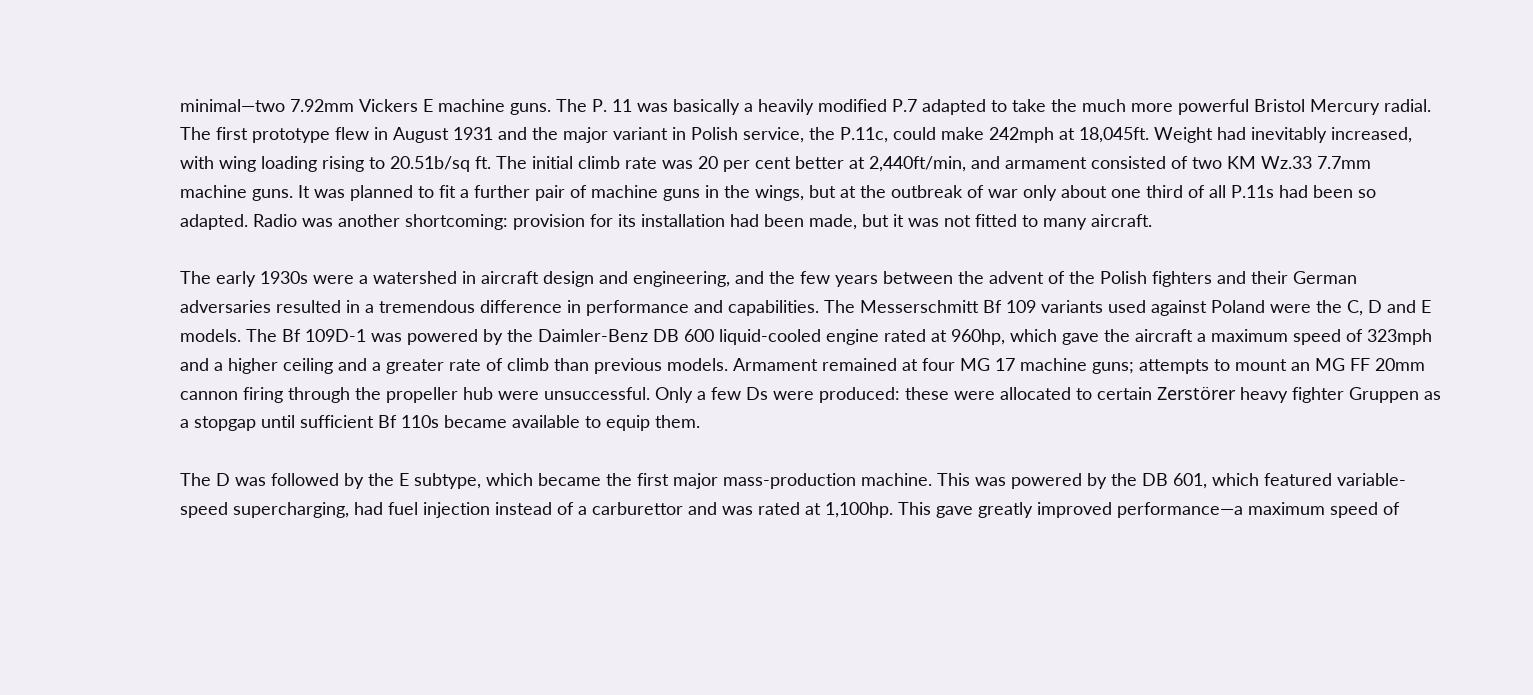minimal—two 7.92mm Vickers E machine guns. The P. 11 was basically a heavily modified P.7 adapted to take the much more powerful Bristol Mercury radial. The first prototype flew in August 1931 and the major variant in Polish service, the P.11c, could make 242mph at 18,045ft. Weight had inevitably increased, with wing loading rising to 20.51b/sq ft. The initial climb rate was 20 per cent better at 2,440ft/min, and armament consisted of two KM Wz.33 7.7mm machine guns. It was planned to fit a further pair of machine guns in the wings, but at the outbreak of war only about one third of all P.11s had been so adapted. Radio was another shortcoming: provision for its installation had been made, but it was not fitted to many aircraft.

The early 1930s were a watershed in aircraft design and engineering, and the few years between the advent of the Polish fighters and their German adversaries resulted in a tremendous difference in performance and capabilities. The Messerschmitt Bf 109 variants used against Poland were the C, D and E models. The Bf 109D-1 was powered by the Daimler-Benz DB 600 liquid-cooled engine rated at 960hp, which gave the aircraft a maximum speed of 323mph and a higher ceiling and a greater rate of climb than previous models. Armament remained at four MG 17 machine guns; attempts to mount an MG FF 20mm cannon firing through the propeller hub were unsuccessful. Only a few Ds were produced: these were allocated to certain Zerstörer heavy fighter Gruppen as a stopgap until sufficient Bf 110s became available to equip them.

The D was followed by the E subtype, which became the first major mass-production machine. This was powered by the DB 601, which featured variable-speed supercharging, had fuel injection instead of a carburettor and was rated at 1,100hp. This gave greatly improved performance—a maximum speed of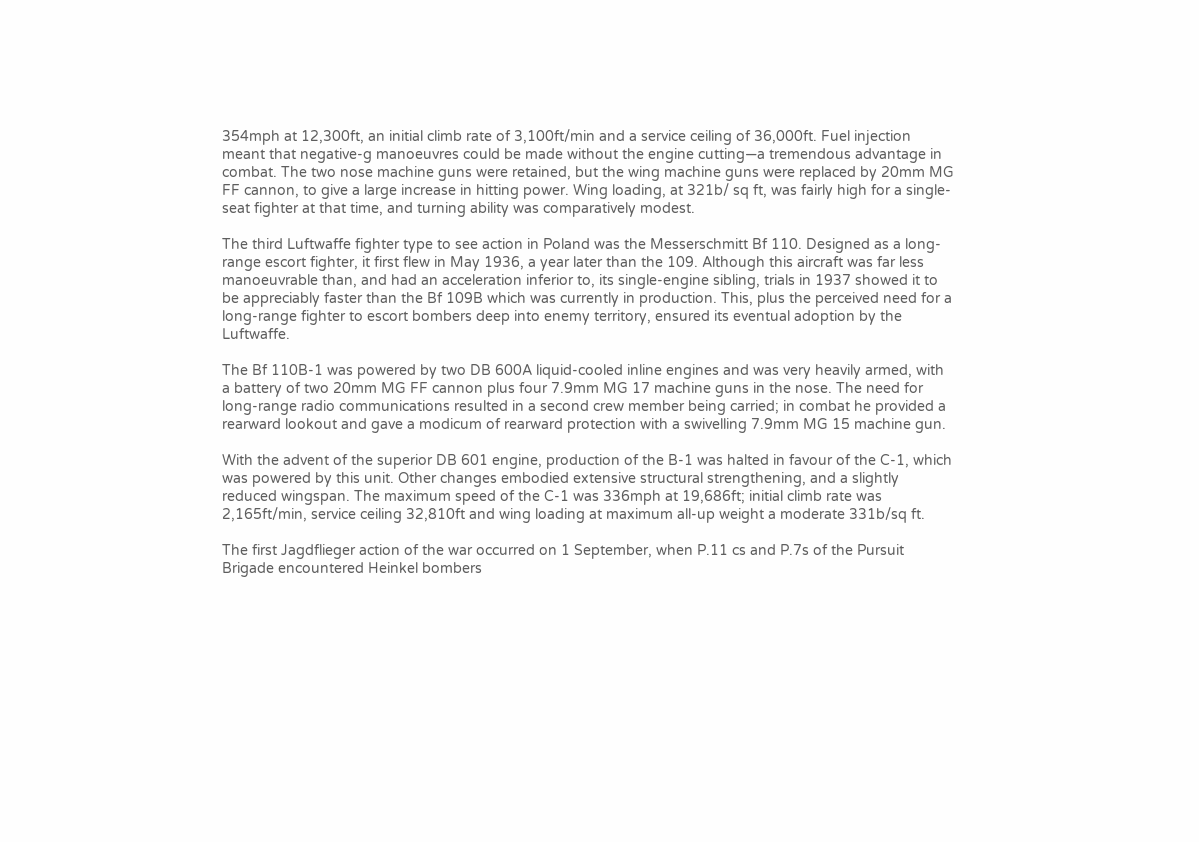354mph at 12,300ft, an initial climb rate of 3,100ft/min and a service ceiling of 36,000ft. Fuel injection meant that negative-g manoeuvres could be made without the engine cutting—a tremendous advantage in combat. The two nose machine guns were retained, but the wing machine guns were replaced by 20mm MG FF cannon, to give a large increase in hitting power. Wing loading, at 321b/ sq ft, was fairly high for a single-seat fighter at that time, and turning ability was comparatively modest.

The third Luftwaffe fighter type to see action in Poland was the Messerschmitt Bf 110. Designed as a long-range escort fighter, it first flew in May 1936, a year later than the 109. Although this aircraft was far less manoeuvrable than, and had an acceleration inferior to, its single-engine sibling, trials in 1937 showed it to be appreciably faster than the Bf 109B which was currently in production. This, plus the perceived need for a long-range fighter to escort bombers deep into enemy territory, ensured its eventual adoption by the Luftwaffe.

The Bf 110B-1 was powered by two DB 600A liquid-cooled inline engines and was very heavily armed, with a battery of two 20mm MG FF cannon plus four 7.9mm MG 17 machine guns in the nose. The need for long-range radio communications resulted in a second crew member being carried; in combat he provided a rearward lookout and gave a modicum of rearward protection with a swivelling 7.9mm MG 15 machine gun.

With the advent of the superior DB 601 engine, production of the B-1 was halted in favour of the C-1, which was powered by this unit. Other changes embodied extensive structural strengthening, and a slightly reduced wingspan. The maximum speed of the C-1 was 336mph at 19,686ft; initial climb rate was 2,165ft/min, service ceiling 32,810ft and wing loading at maximum all-up weight a moderate 331b/sq ft.

The first Jagdflieger action of the war occurred on 1 September, when P.11 cs and P.7s of the Pursuit Brigade encountered Heinkel bombers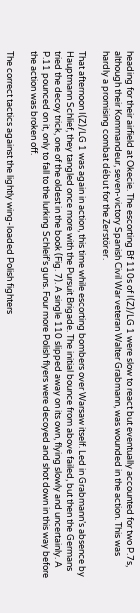heading for their airfield at Okecie. The escorting Bf 110s of I(Z)/LG 1 were slow to react but eventually accounted for two P.7s, although their Kommandeur, seven-victory Spanish Civil War veteran Walter Grabmann, was wounded in the action. This was hardly a promising combat début for the Zerstörer.

That afternoon I(Z)/LG 1 was again in action, this time while escorting bombers over Warsaw itself. Led in Grabmann’s absence by Hauptmann Schlief, they tangled once more with the Pursuit Brigade. The initial bounce from above failed, but then the Germans tried the decoy trick, one of the oldest in the book (Fig. 7). A single 110 slipped away on its own, flying slowly and uncertainly. A P.11 pounced on it, only to fall to the lurking Schleif’s guns. Four more Polish flyers were decoyed and shot down in this way before the action was broken off.

The correct tactics against the lightly wing-loaded Polish fighters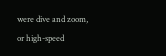were dive and zoom, or high-speed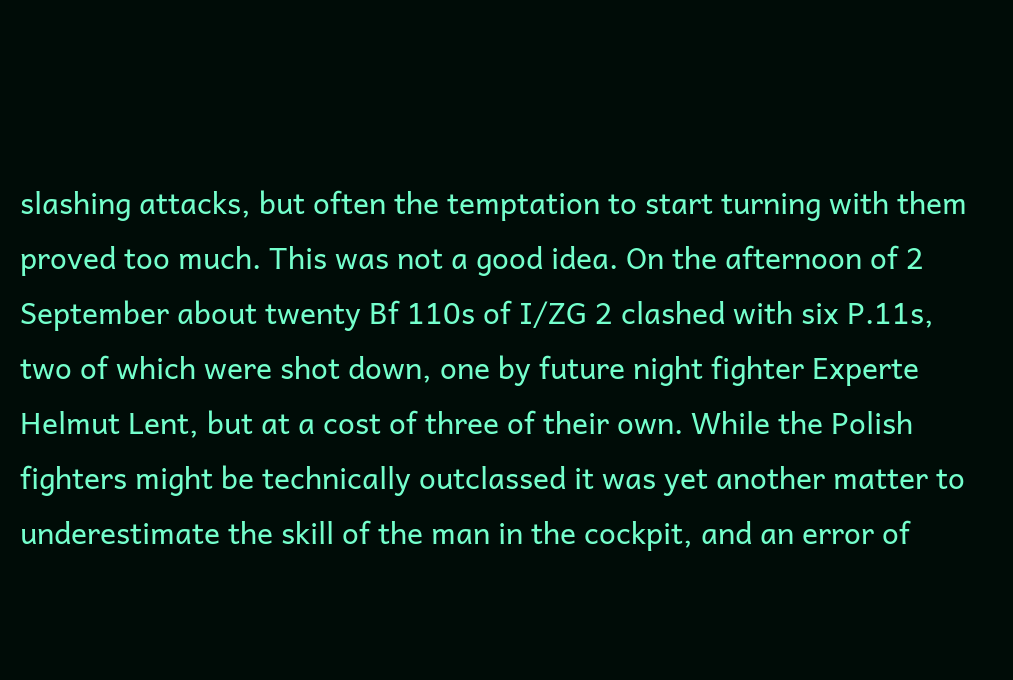slashing attacks, but often the temptation to start turning with them proved too much. This was not a good idea. On the afternoon of 2 September about twenty Bf 110s of I/ZG 2 clashed with six P.11s, two of which were shot down, one by future night fighter Experte Helmut Lent, but at a cost of three of their own. While the Polish fighters might be technically outclassed it was yet another matter to underestimate the skill of the man in the cockpit, and an error of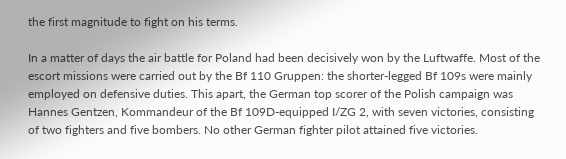the first magnitude to fight on his terms.

In a matter of days the air battle for Poland had been decisively won by the Luftwaffe. Most of the escort missions were carried out by the Bf 110 Gruppen: the shorter-legged Bf 109s were mainly employed on defensive duties. This apart, the German top scorer of the Polish campaign was Hannes Gentzen, Kommandeur of the Bf 109D-equipped I/ZG 2, with seven victories, consisting of two fighters and five bombers. No other German fighter pilot attained five victories.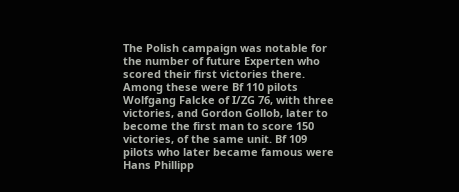The Polish campaign was notable for the number of future Experten who scored their first victories there. Among these were Bf 110 pilots Wolfgang Falcke of I/ZG 76, with three victories, and Gordon Gollob, later to become the first man to score 150 victories, of the same unit. Bf 109 pilots who later became famous were Hans Phillipp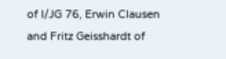of I/JG 76, Erwin Clausen and Fritz Geisshardt of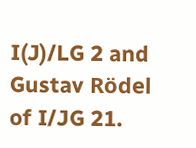I(J)/LG 2 and Gustav Rödel of I/JG 21.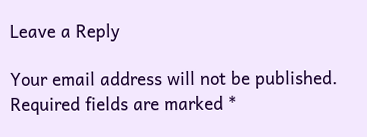Leave a Reply

Your email address will not be published. Required fields are marked *